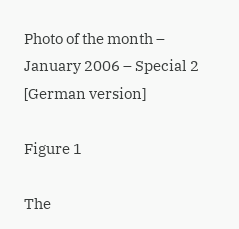Photo of the month – January 2006 – Special 2 [German version]

Figure 1

The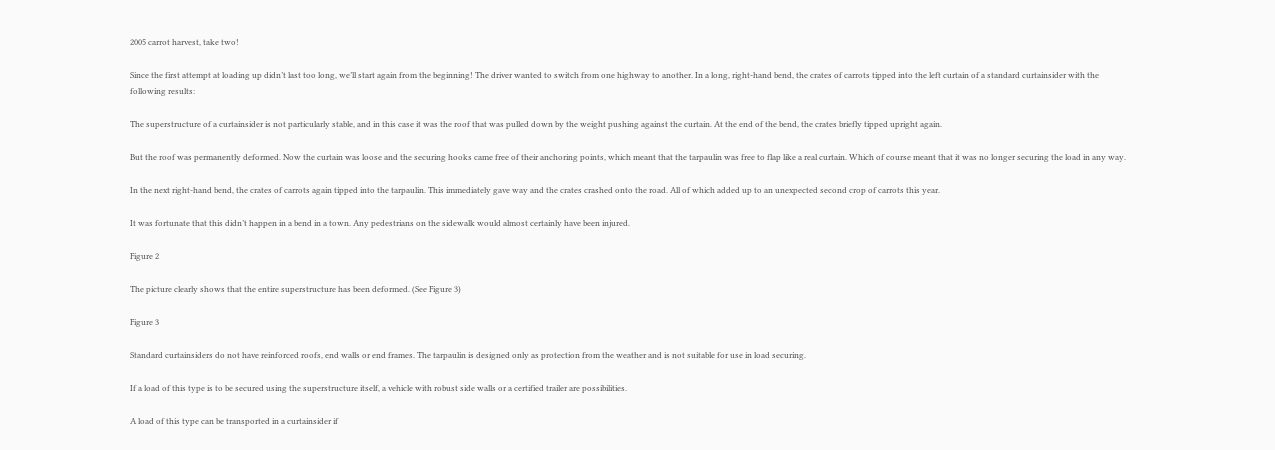2005 carrot harvest, take two!

Since the first attempt at loading up didn’t last too long, we’ll start again from the beginning! The driver wanted to switch from one highway to another. In a long, right-hand bend, the crates of carrots tipped into the left curtain of a standard curtainsider with the following results:

The superstructure of a curtainsider is not particularly stable, and in this case it was the roof that was pulled down by the weight pushing against the curtain. At the end of the bend, the crates briefly tipped upright again.

But the roof was permanently deformed. Now the curtain was loose and the securing hooks came free of their anchoring points, which meant that the tarpaulin was free to flap like a real curtain. Which of course meant that it was no longer securing the load in any way.

In the next right-hand bend, the crates of carrots again tipped into the tarpaulin. This immediately gave way and the crates crashed onto the road. All of which added up to an unexpected second crop of carrots this year.

It was fortunate that this didn’t happen in a bend in a town. Any pedestrians on the sidewalk would almost certainly have been injured.

Figure 2

The picture clearly shows that the entire superstructure has been deformed. (See Figure 3)

Figure 3

Standard curtainsiders do not have reinforced roofs, end walls or end frames. The tarpaulin is designed only as protection from the weather and is not suitable for use in load securing.

If a load of this type is to be secured using the superstructure itself, a vehicle with robust side walls or a certified trailer are possibilities.

A load of this type can be transported in a curtainsider if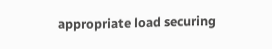appropriate load securing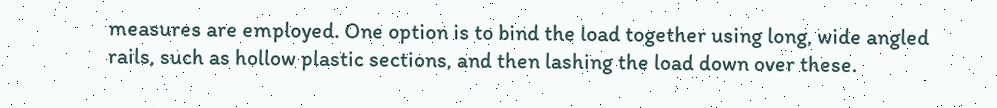measures are employed. One option is to bind the load together using long, wide angled rails, such as hollow plastic sections, and then lashing the load down over these.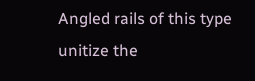Angled rails of this type unitize the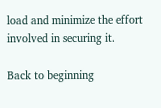load and minimize the effort involved in securing it.

Back to beginning